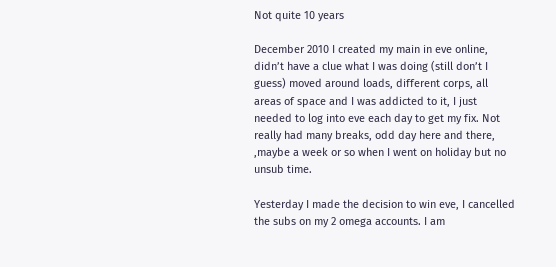Not quite 10 years

December 2010 I created my main in eve online, didn’t have a clue what I was doing (still don’t I guess) moved around loads, different corps, all areas of space and I was addicted to it, I just needed to log into eve each day to get my fix. Not really had many breaks, odd day here and there, ,maybe a week or so when I went on holiday but no unsub time.

Yesterday I made the decision to win eve, I cancelled the subs on my 2 omega accounts. I am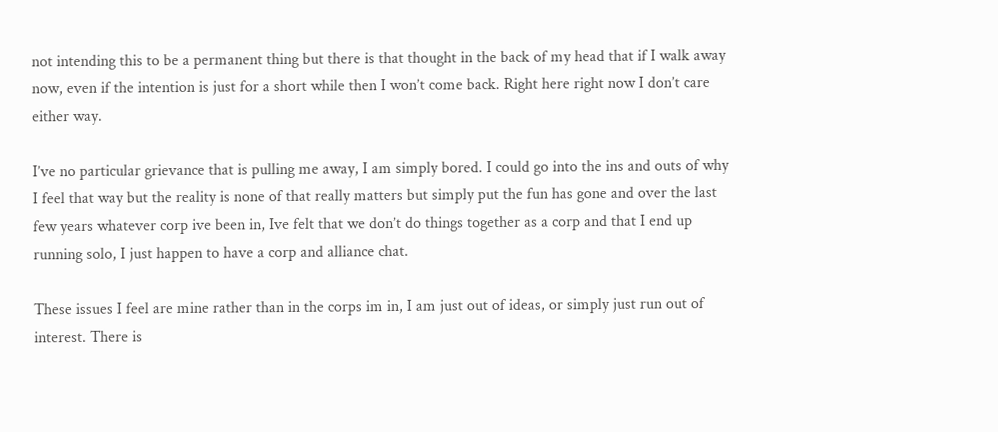not intending this to be a permanent thing but there is that thought in the back of my head that if I walk away now, even if the intention is just for a short while then I won’t come back. Right here right now I don’t care either way.

I’ve no particular grievance that is pulling me away, I am simply bored. I could go into the ins and outs of why I feel that way but the reality is none of that really matters but simply put the fun has gone and over the last few years whatever corp ive been in, Ive felt that we don’t do things together as a corp and that I end up running solo, I just happen to have a corp and alliance chat.

These issues I feel are mine rather than in the corps im in, I am just out of ideas, or simply just run out of interest. There is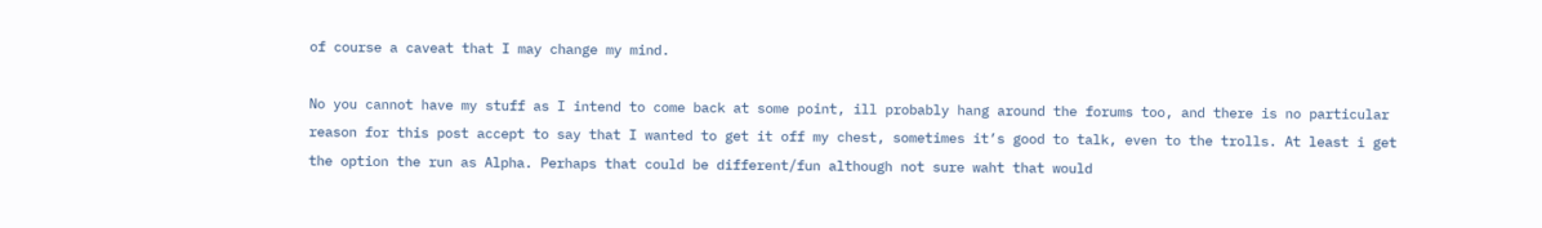of course a caveat that I may change my mind.

No you cannot have my stuff as I intend to come back at some point, ill probably hang around the forums too, and there is no particular reason for this post accept to say that I wanted to get it off my chest, sometimes it’s good to talk, even to the trolls. At least i get the option the run as Alpha. Perhaps that could be different/fun although not sure waht that would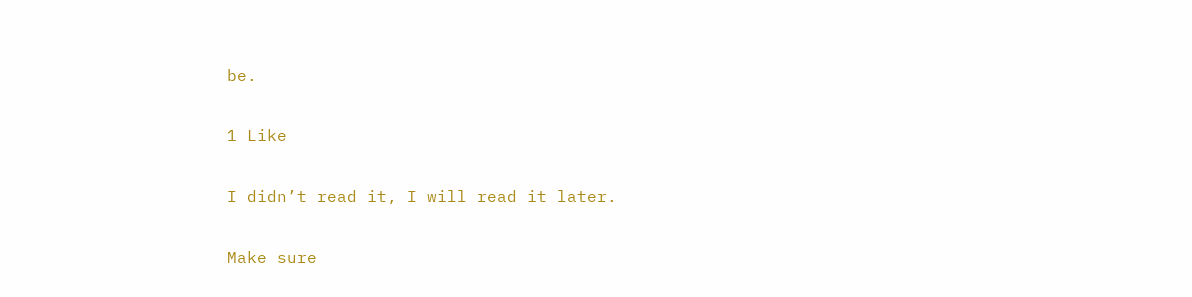be.

1 Like

I didn’t read it, I will read it later.

Make sure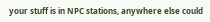your stuff is in NPC stations, anywhere else could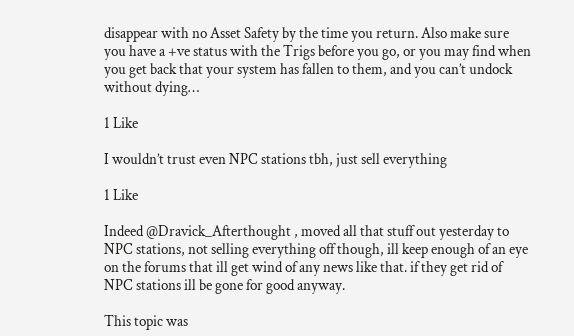disappear with no Asset Safety by the time you return. Also make sure you have a +ve status with the Trigs before you go, or you may find when you get back that your system has fallen to them, and you can’t undock without dying…

1 Like

I wouldn’t trust even NPC stations tbh, just sell everything

1 Like

Indeed @Dravick_Afterthought , moved all that stuff out yesterday to NPC stations, not selling everything off though, ill keep enough of an eye on the forums that ill get wind of any news like that. if they get rid of NPC stations ill be gone for good anyway.

This topic was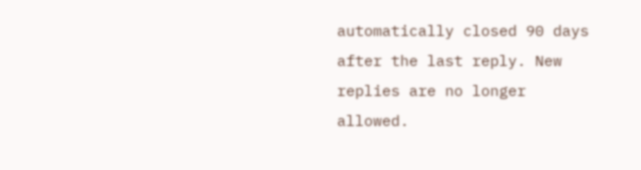automatically closed 90 days after the last reply. New replies are no longer allowed.